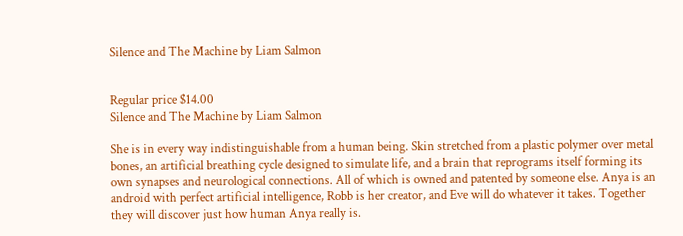Silence and The Machine by Liam Salmon


Regular price $14.00
Silence and The Machine by Liam Salmon

She is in every way indistinguishable from a human being. Skin stretched from a plastic polymer over metal bones, an artificial breathing cycle designed to simulate life, and a brain that reprograms itself forming its own synapses and neurological connections. All of which is owned and patented by someone else. Anya is an android with perfect artificial intelligence, Robb is her creator, and Eve will do whatever it takes. Together they will discover just how human Anya really is.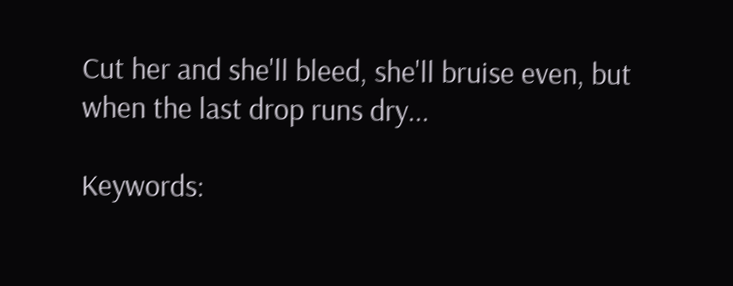Cut her and she'll bleed, she'll bruise even, but when the last drop runs dry...

Keywords: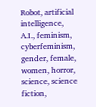Robot, artificial intelligence, A.I., feminism, cyberfeminism, gender, female, women, horror, science, science fiction,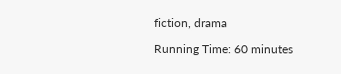fiction, drama

Running Time: 60 minutes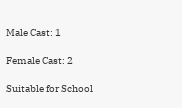Male Cast: 1

Female Cast: 2

Suitable for School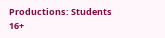Productions: Students 16+